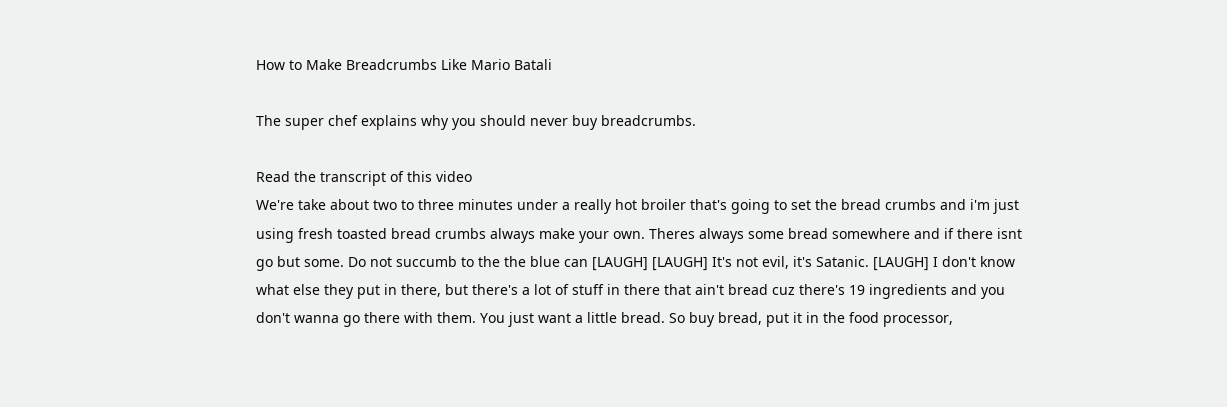How to Make Breadcrumbs Like Mario Batali

The super chef explains why you should never buy breadcrumbs.

Read the transcript of this video
We're take about two to three minutes under a really hot broiler that's going to set the bread crumbs and i'm just using fresh toasted bread crumbs always make your own. Theres always some bread somewhere and if there isnt go but some. Do not succumb to the the blue can [LAUGH] [LAUGH] It's not evil, it's Satanic. [LAUGH] I don't know what else they put in there, but there's a lot of stuff in there that ain't bread cuz there's 19 ingredients and you don't wanna go there with them. You just want a little bread. So buy bread, put it in the food processor,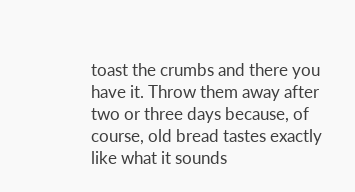toast the crumbs and there you have it. Throw them away after two or three days because, of course, old bread tastes exactly like what it sounds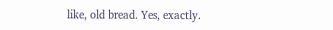like, old bread. Yes, exactly.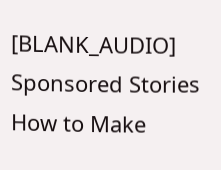[BLANK_AUDIO]
Sponsored Stories
How to Make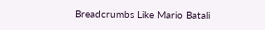Breadcrumbs Like Mario Batali